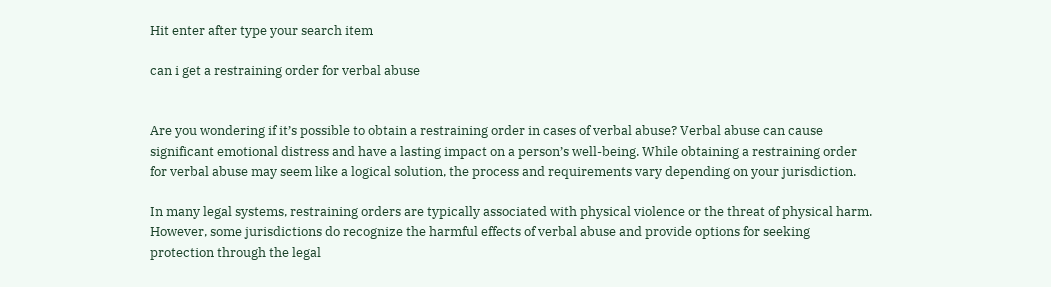Hit enter after type your search item

can i get a restraining order for verbal abuse


Are you wondering if it’s possible to obtain a restraining order in cases of verbal abuse? Verbal abuse can cause significant emotional distress and have a lasting impact on a person’s well-being. While obtaining a restraining order for verbal abuse may seem like a logical solution, the process and requirements vary depending on your jurisdiction.

In many legal systems, restraining orders are typically associated with physical violence or the threat of physical harm. However, some jurisdictions do recognize the harmful effects of verbal abuse and provide options for seeking protection through the legal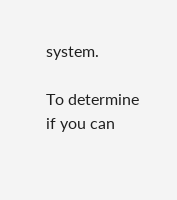system.

To determine if you can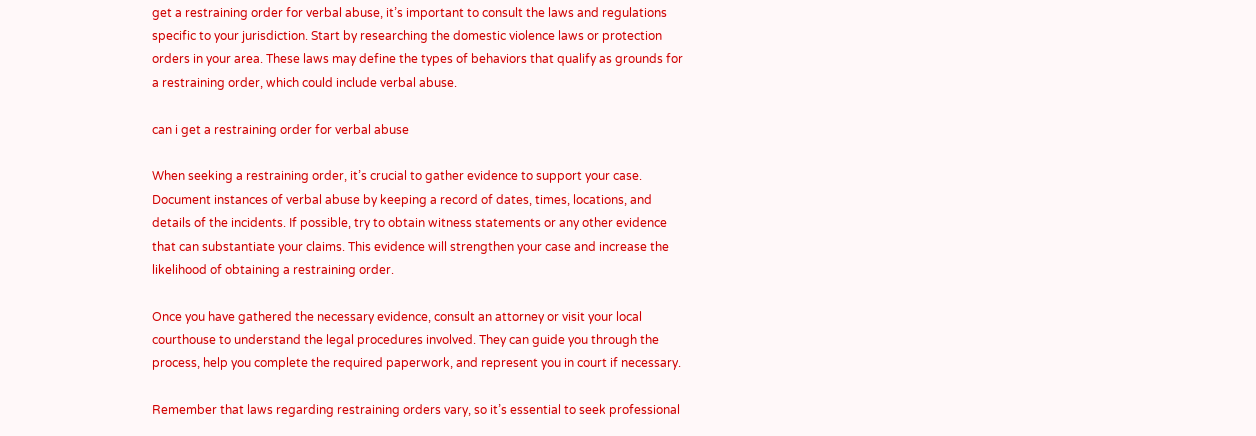get a restraining order for verbal abuse, it’s important to consult the laws and regulations specific to your jurisdiction. Start by researching the domestic violence laws or protection orders in your area. These laws may define the types of behaviors that qualify as grounds for a restraining order, which could include verbal abuse.

can i get a restraining order for verbal abuse

When seeking a restraining order, it’s crucial to gather evidence to support your case. Document instances of verbal abuse by keeping a record of dates, times, locations, and details of the incidents. If possible, try to obtain witness statements or any other evidence that can substantiate your claims. This evidence will strengthen your case and increase the likelihood of obtaining a restraining order.

Once you have gathered the necessary evidence, consult an attorney or visit your local courthouse to understand the legal procedures involved. They can guide you through the process, help you complete the required paperwork, and represent you in court if necessary.

Remember that laws regarding restraining orders vary, so it’s essential to seek professional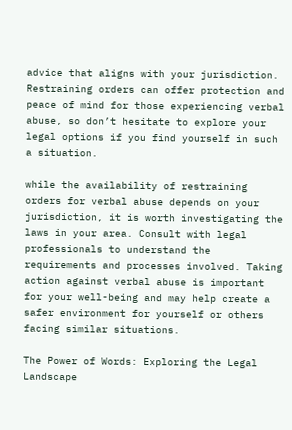advice that aligns with your jurisdiction. Restraining orders can offer protection and peace of mind for those experiencing verbal abuse, so don’t hesitate to explore your legal options if you find yourself in such a situation.

while the availability of restraining orders for verbal abuse depends on your jurisdiction, it is worth investigating the laws in your area. Consult with legal professionals to understand the requirements and processes involved. Taking action against verbal abuse is important for your well-being and may help create a safer environment for yourself or others facing similar situations.

The Power of Words: Exploring the Legal Landscape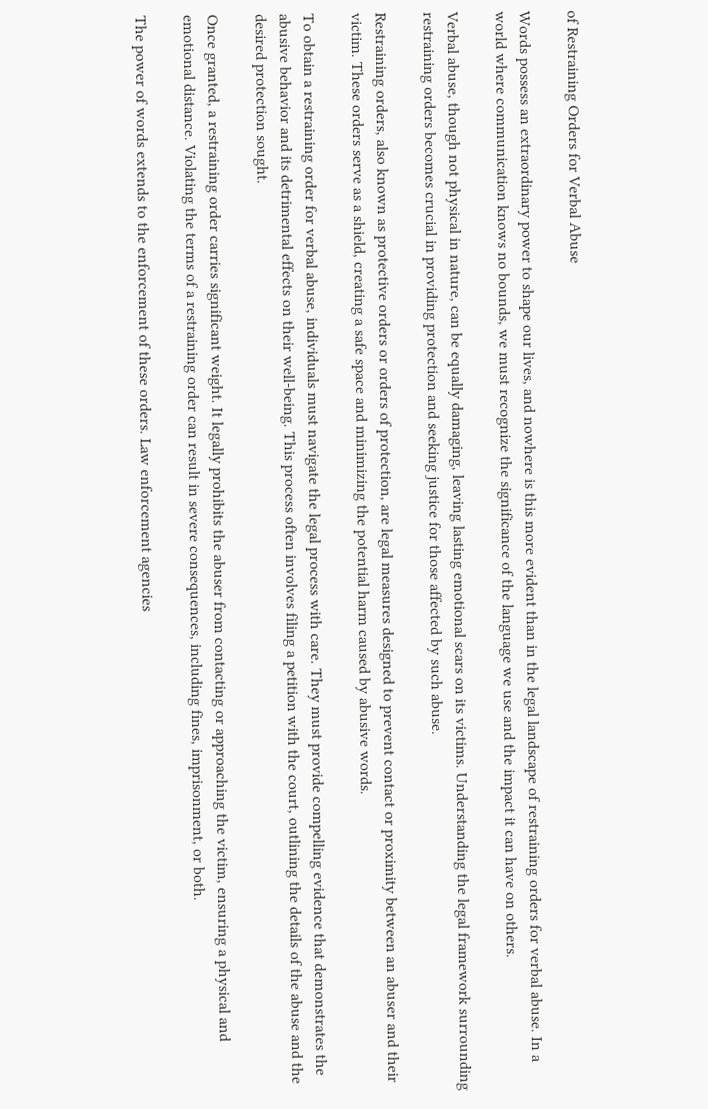of Restraining Orders for Verbal Abuse

Words possess an extraordinary power to shape our lives, and nowhere is this more evident than in the legal landscape of restraining orders for verbal abuse. In a world where communication knows no bounds, we must recognize the significance of the language we use and the impact it can have on others.

Verbal abuse, though not physical in nature, can be equally damaging, leaving lasting emotional scars on its victims. Understanding the legal framework surrounding restraining orders becomes crucial in providing protection and seeking justice for those affected by such abuse.

Restraining orders, also known as protective orders or orders of protection, are legal measures designed to prevent contact or proximity between an abuser and their victim. These orders serve as a shield, creating a safe space and minimizing the potential harm caused by abusive words.

To obtain a restraining order for verbal abuse, individuals must navigate the legal process with care. They must provide compelling evidence that demonstrates the abusive behavior and its detrimental effects on their well-being. This process often involves filing a petition with the court, outlining the details of the abuse and the desired protection sought.

Once granted, a restraining order carries significant weight. It legally prohibits the abuser from contacting or approaching the victim, ensuring a physical and emotional distance. Violating the terms of a restraining order can result in severe consequences, including fines, imprisonment, or both.

The power of words extends to the enforcement of these orders. Law enforcement agencies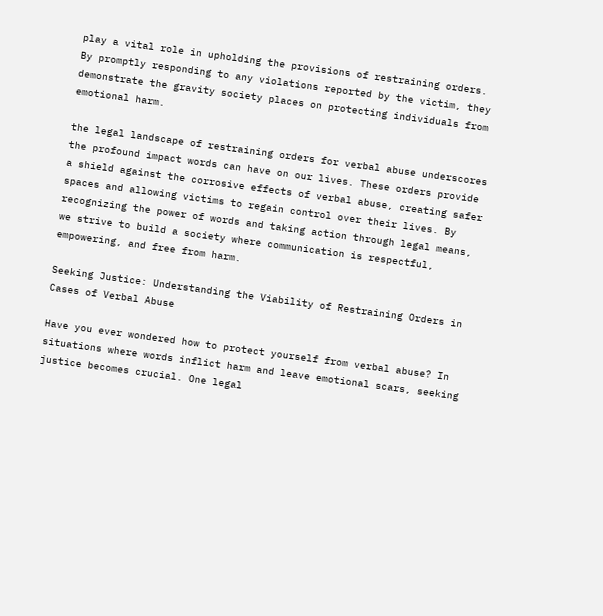play a vital role in upholding the provisions of restraining orders. By promptly responding to any violations reported by the victim, they demonstrate the gravity society places on protecting individuals from emotional harm.

the legal landscape of restraining orders for verbal abuse underscores the profound impact words can have on our lives. These orders provide a shield against the corrosive effects of verbal abuse, creating safer spaces and allowing victims to regain control over their lives. By recognizing the power of words and taking action through legal means, we strive to build a society where communication is respectful, empowering, and free from harm.

Seeking Justice: Understanding the Viability of Restraining Orders in Cases of Verbal Abuse

Have you ever wondered how to protect yourself from verbal abuse? In situations where words inflict harm and leave emotional scars, seeking justice becomes crucial. One legal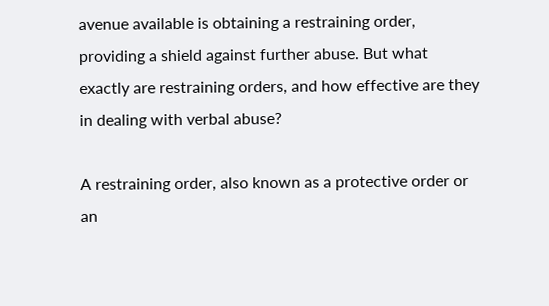avenue available is obtaining a restraining order, providing a shield against further abuse. But what exactly are restraining orders, and how effective are they in dealing with verbal abuse?

A restraining order, also known as a protective order or an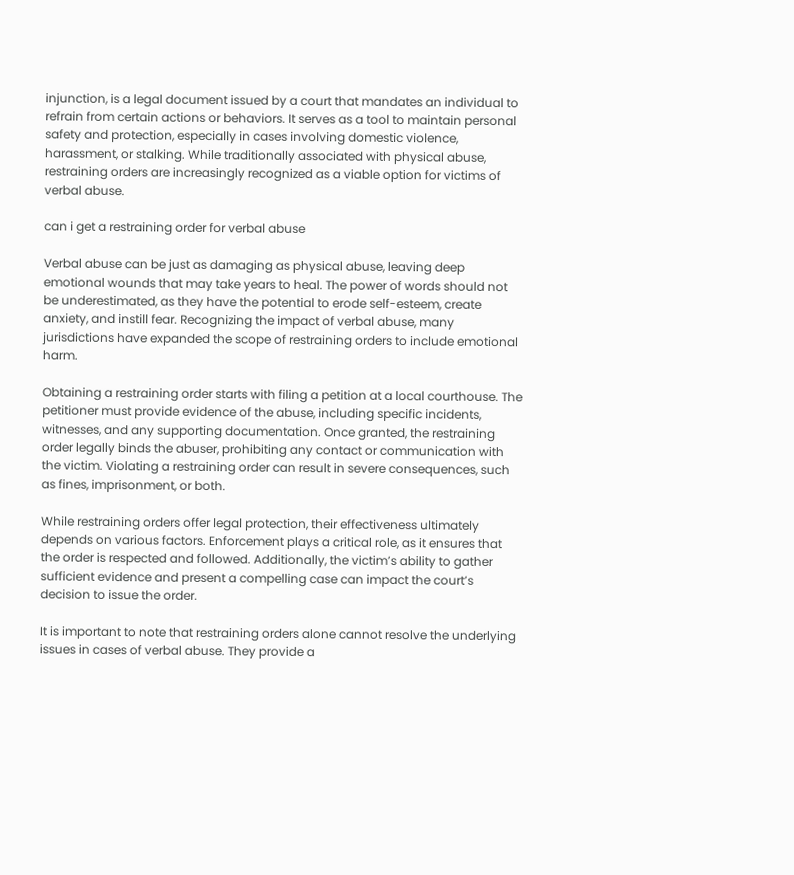injunction, is a legal document issued by a court that mandates an individual to refrain from certain actions or behaviors. It serves as a tool to maintain personal safety and protection, especially in cases involving domestic violence, harassment, or stalking. While traditionally associated with physical abuse, restraining orders are increasingly recognized as a viable option for victims of verbal abuse.

can i get a restraining order for verbal abuse

Verbal abuse can be just as damaging as physical abuse, leaving deep emotional wounds that may take years to heal. The power of words should not be underestimated, as they have the potential to erode self-esteem, create anxiety, and instill fear. Recognizing the impact of verbal abuse, many jurisdictions have expanded the scope of restraining orders to include emotional harm.

Obtaining a restraining order starts with filing a petition at a local courthouse. The petitioner must provide evidence of the abuse, including specific incidents, witnesses, and any supporting documentation. Once granted, the restraining order legally binds the abuser, prohibiting any contact or communication with the victim. Violating a restraining order can result in severe consequences, such as fines, imprisonment, or both.

While restraining orders offer legal protection, their effectiveness ultimately depends on various factors. Enforcement plays a critical role, as it ensures that the order is respected and followed. Additionally, the victim’s ability to gather sufficient evidence and present a compelling case can impact the court’s decision to issue the order.

It is important to note that restraining orders alone cannot resolve the underlying issues in cases of verbal abuse. They provide a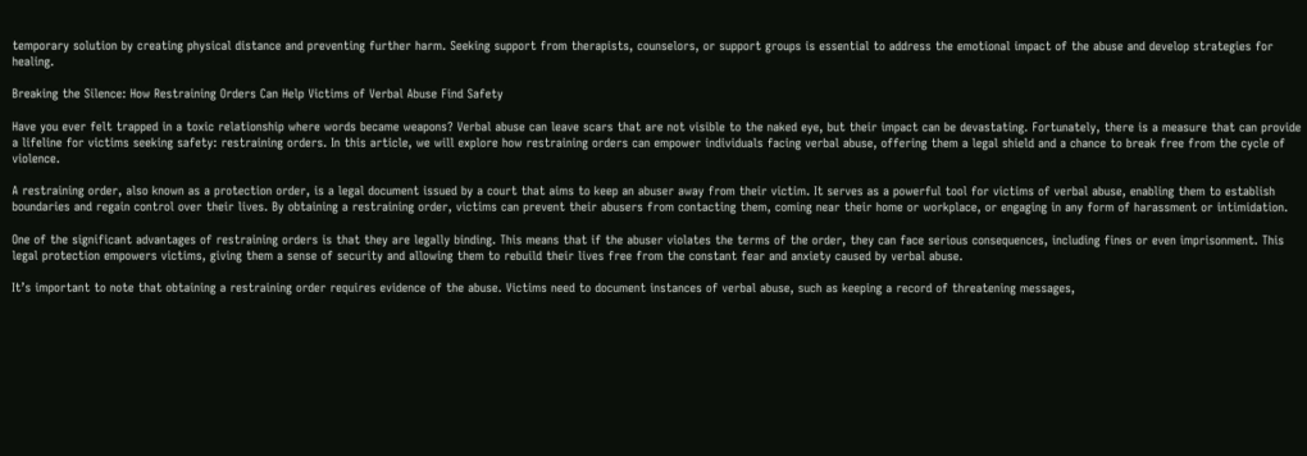temporary solution by creating physical distance and preventing further harm. Seeking support from therapists, counselors, or support groups is essential to address the emotional impact of the abuse and develop strategies for healing.

Breaking the Silence: How Restraining Orders Can Help Victims of Verbal Abuse Find Safety

Have you ever felt trapped in a toxic relationship where words became weapons? Verbal abuse can leave scars that are not visible to the naked eye, but their impact can be devastating. Fortunately, there is a measure that can provide a lifeline for victims seeking safety: restraining orders. In this article, we will explore how restraining orders can empower individuals facing verbal abuse, offering them a legal shield and a chance to break free from the cycle of violence.

A restraining order, also known as a protection order, is a legal document issued by a court that aims to keep an abuser away from their victim. It serves as a powerful tool for victims of verbal abuse, enabling them to establish boundaries and regain control over their lives. By obtaining a restraining order, victims can prevent their abusers from contacting them, coming near their home or workplace, or engaging in any form of harassment or intimidation.

One of the significant advantages of restraining orders is that they are legally binding. This means that if the abuser violates the terms of the order, they can face serious consequences, including fines or even imprisonment. This legal protection empowers victims, giving them a sense of security and allowing them to rebuild their lives free from the constant fear and anxiety caused by verbal abuse.

It’s important to note that obtaining a restraining order requires evidence of the abuse. Victims need to document instances of verbal abuse, such as keeping a record of threatening messages,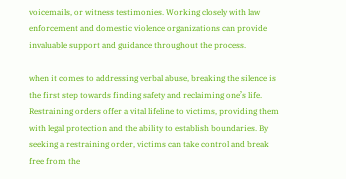voicemails, or witness testimonies. Working closely with law enforcement and domestic violence organizations can provide invaluable support and guidance throughout the process.

when it comes to addressing verbal abuse, breaking the silence is the first step towards finding safety and reclaiming one’s life. Restraining orders offer a vital lifeline to victims, providing them with legal protection and the ability to establish boundaries. By seeking a restraining order, victims can take control and break free from the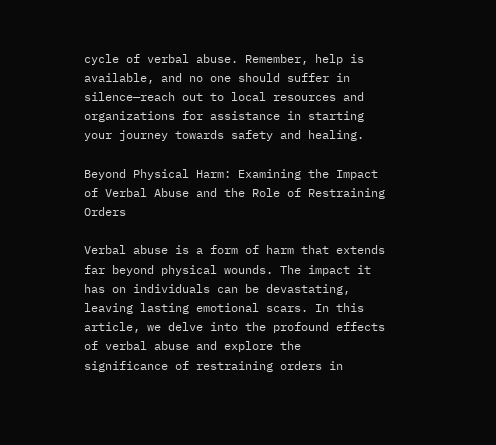cycle of verbal abuse. Remember, help is available, and no one should suffer in silence—reach out to local resources and organizations for assistance in starting your journey towards safety and healing.

Beyond Physical Harm: Examining the Impact of Verbal Abuse and the Role of Restraining Orders

Verbal abuse is a form of harm that extends far beyond physical wounds. The impact it has on individuals can be devastating, leaving lasting emotional scars. In this article, we delve into the profound effects of verbal abuse and explore the significance of restraining orders in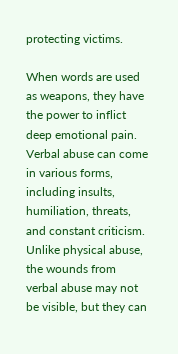protecting victims.

When words are used as weapons, they have the power to inflict deep emotional pain. Verbal abuse can come in various forms, including insults, humiliation, threats, and constant criticism. Unlike physical abuse, the wounds from verbal abuse may not be visible, but they can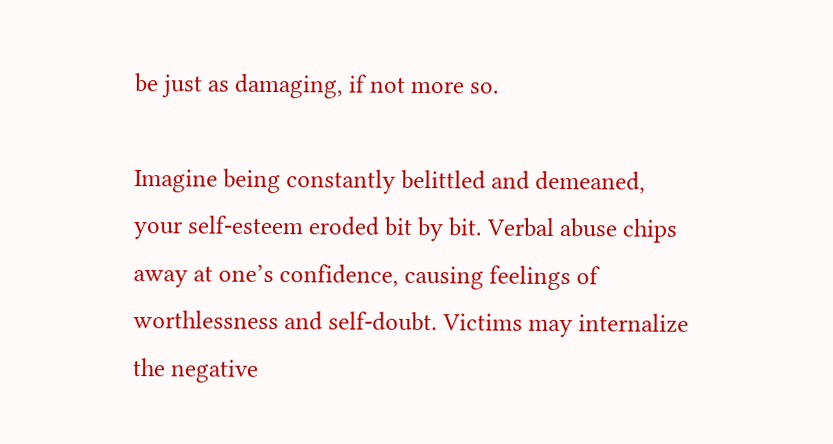be just as damaging, if not more so.

Imagine being constantly belittled and demeaned, your self-esteem eroded bit by bit. Verbal abuse chips away at one’s confidence, causing feelings of worthlessness and self-doubt. Victims may internalize the negative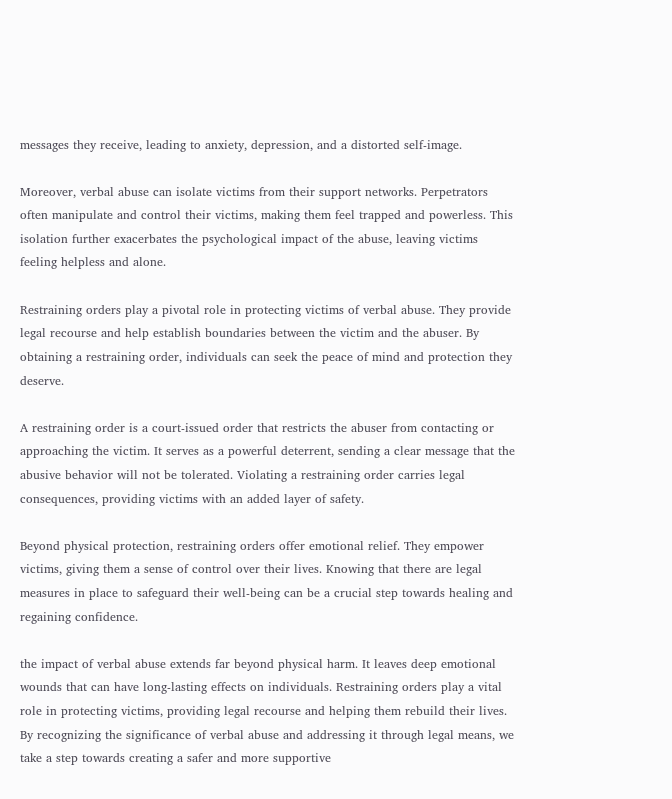messages they receive, leading to anxiety, depression, and a distorted self-image.

Moreover, verbal abuse can isolate victims from their support networks. Perpetrators often manipulate and control their victims, making them feel trapped and powerless. This isolation further exacerbates the psychological impact of the abuse, leaving victims feeling helpless and alone.

Restraining orders play a pivotal role in protecting victims of verbal abuse. They provide legal recourse and help establish boundaries between the victim and the abuser. By obtaining a restraining order, individuals can seek the peace of mind and protection they deserve.

A restraining order is a court-issued order that restricts the abuser from contacting or approaching the victim. It serves as a powerful deterrent, sending a clear message that the abusive behavior will not be tolerated. Violating a restraining order carries legal consequences, providing victims with an added layer of safety.

Beyond physical protection, restraining orders offer emotional relief. They empower victims, giving them a sense of control over their lives. Knowing that there are legal measures in place to safeguard their well-being can be a crucial step towards healing and regaining confidence.

the impact of verbal abuse extends far beyond physical harm. It leaves deep emotional wounds that can have long-lasting effects on individuals. Restraining orders play a vital role in protecting victims, providing legal recourse and helping them rebuild their lives. By recognizing the significance of verbal abuse and addressing it through legal means, we take a step towards creating a safer and more supportive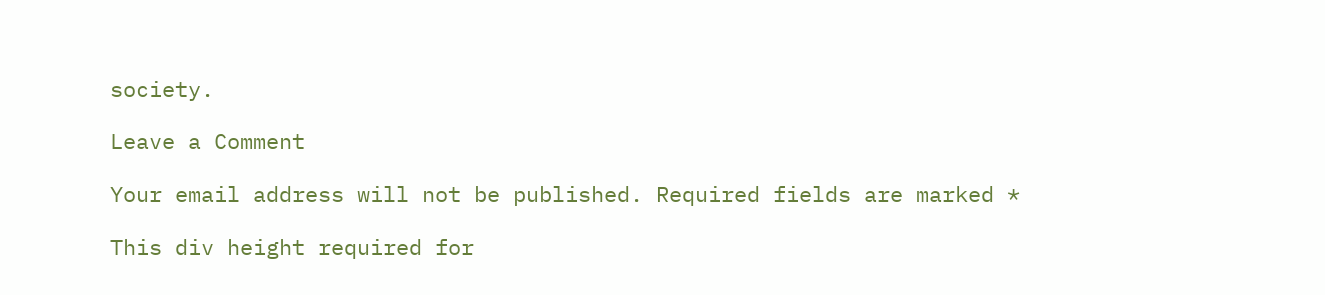society.

Leave a Comment

Your email address will not be published. Required fields are marked *

This div height required for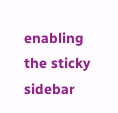enabling the sticky sidebar